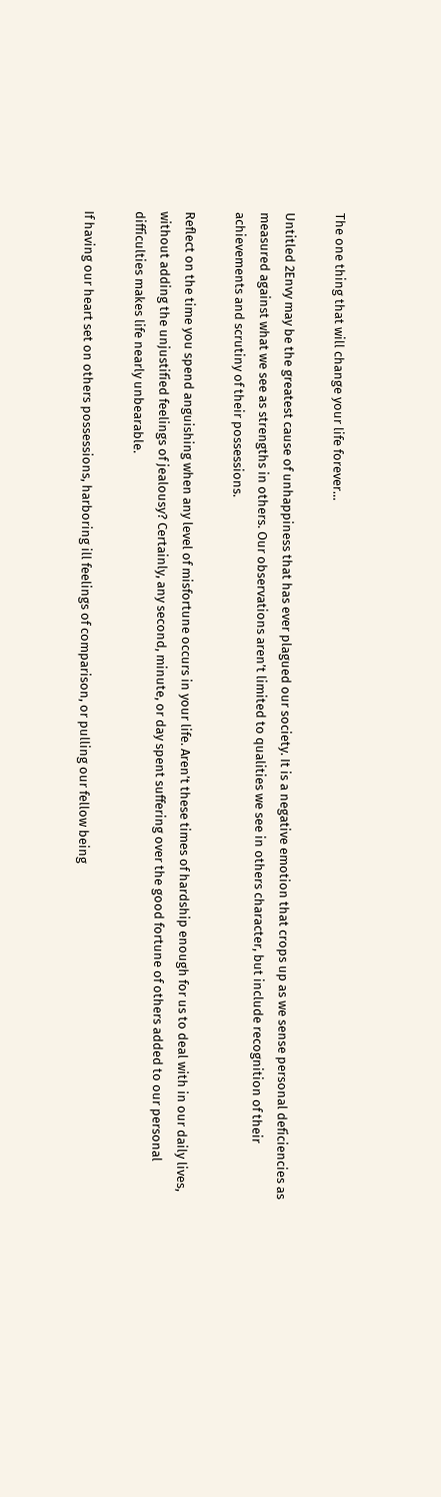The one thing that will change your life forever…

Untitled 2Envy may be the greatest cause of unhappiness that has ever plagued our society. It is a negative emotion that crops up as we sense personal deficiencies as measured against what we see as strengths in others. Our observations aren’t limited to qualities we see in others character, but include recognition of their achievements and scrutiny of their possessions.

Reflect on the time you spend anguishing when any level of misfortune occurs in your life. Aren’t these times of hardship enough for us to deal with in our daily lives, without adding the unjustified feelings of jealousy? Certainly, any second, minute, or day spent suffering over the good fortune of others added to our personal difficulties makes life nearly unbearable.

If having our heart set on others possessions, harboring ill feelings of comparison, or pulling our fellow being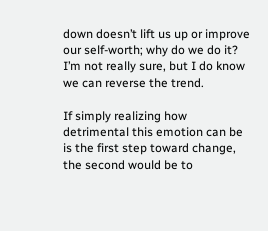down doesn’t lift us up or improve our self-worth; why do we do it? I’m not really sure, but I do know we can reverse the trend.

If simply realizing how detrimental this emotion can be is the first step toward change, the second would be to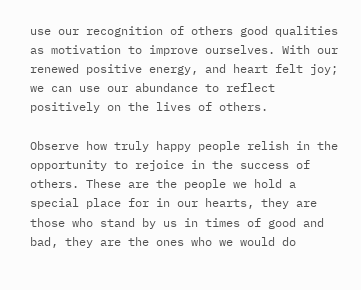use our recognition of others good qualities as motivation to improve ourselves. With our renewed positive energy, and heart felt joy; we can use our abundance to reflect positively on the lives of others.

Observe how truly happy people relish in the opportunity to rejoice in the success of others. These are the people we hold a special place for in our hearts, they are those who stand by us in times of good and bad, they are the ones who we would do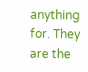anything for. They are the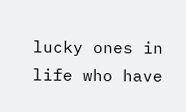lucky ones in life who have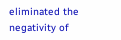eliminated the negativity of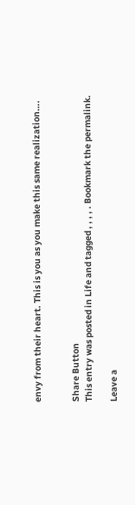envy from their heart. This is you as you make this same realization….


Share Button
This entry was posted in Life and tagged , , , , . Bookmark the permalink.

Leave a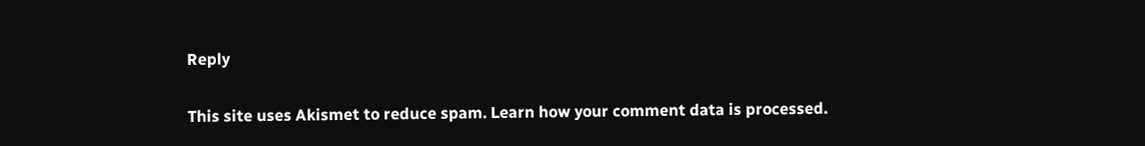Reply

This site uses Akismet to reduce spam. Learn how your comment data is processed.